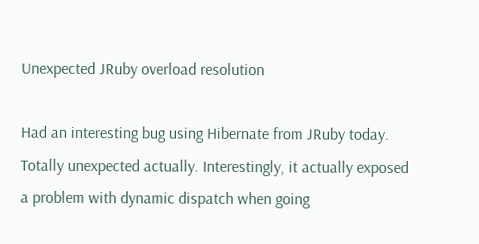Unexpected JRuby overload resolution

Had an interesting bug using Hibernate from JRuby today. Totally unexpected actually. Interestingly, it actually exposed a problem with dynamic dispatch when going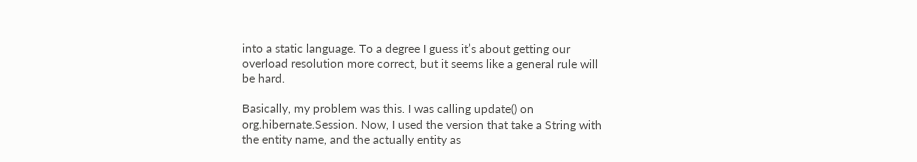into a static language. To a degree I guess it’s about getting our overload resolution more correct, but it seems like a general rule will be hard.

Basically, my problem was this. I was calling update() on org.hibernate.Session. Now, I used the version that take a String with the entity name, and the actually entity as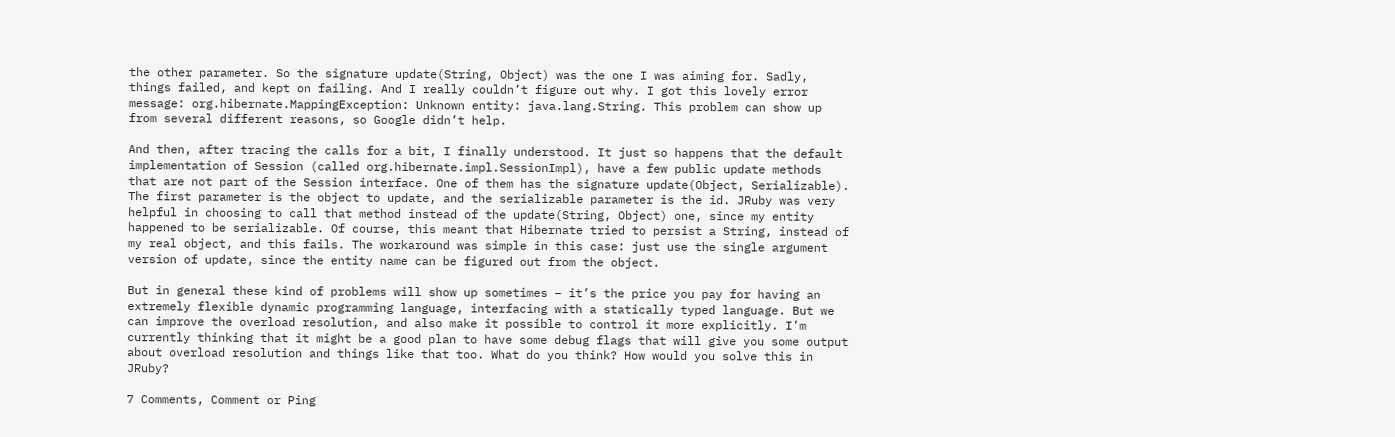the other parameter. So the signature update(String, Object) was the one I was aiming for. Sadly, things failed, and kept on failing. And I really couldn’t figure out why. I got this lovely error message: org.hibernate.MappingException: Unknown entity: java.lang.String. This problem can show up from several different reasons, so Google didn’t help.

And then, after tracing the calls for a bit, I finally understood. It just so happens that the default implementation of Session (called org.hibernate.impl.SessionImpl), have a few public update methods that are not part of the Session interface. One of them has the signature update(Object, Serializable). The first parameter is the object to update, and the serializable parameter is the id. JRuby was very helpful in choosing to call that method instead of the update(String, Object) one, since my entity happened to be serializable. Of course, this meant that Hibernate tried to persist a String, instead of my real object, and this fails. The workaround was simple in this case: just use the single argument version of update, since the entity name can be figured out from the object.

But in general these kind of problems will show up sometimes – it’s the price you pay for having an extremely flexible dynamic programming language, interfacing with a statically typed language. But we can improve the overload resolution, and also make it possible to control it more explicitly. I’m currently thinking that it might be a good plan to have some debug flags that will give you some output about overload resolution and things like that too. What do you think? How would you solve this in JRuby?

7 Comments, Comment or Ping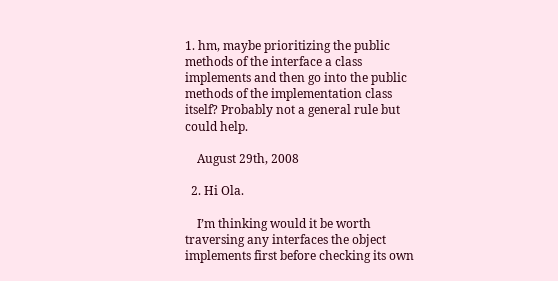1. hm, maybe prioritizing the public methods of the interface a class implements and then go into the public methods of the implementation class itself? Probably not a general rule but could help.

    August 29th, 2008

  2. Hi Ola.

    I’m thinking would it be worth traversing any interfaces the object implements first before checking its own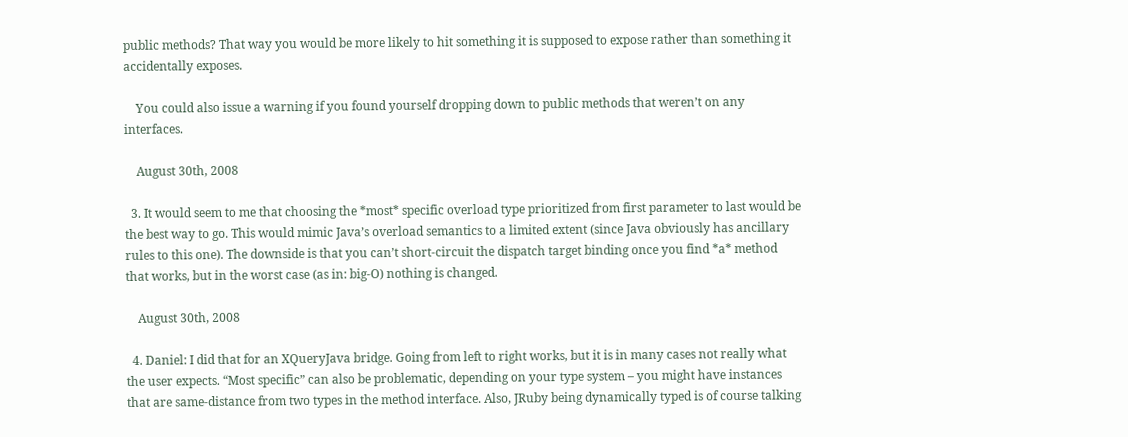public methods? That way you would be more likely to hit something it is supposed to expose rather than something it accidentally exposes.

    You could also issue a warning if you found yourself dropping down to public methods that weren’t on any interfaces.

    August 30th, 2008

  3. It would seem to me that choosing the *most* specific overload type prioritized from first parameter to last would be the best way to go. This would mimic Java’s overload semantics to a limited extent (since Java obviously has ancillary rules to this one). The downside is that you can’t short-circuit the dispatch target binding once you find *a* method that works, but in the worst case (as in: big-O) nothing is changed.

    August 30th, 2008

  4. Daniel: I did that for an XQueryJava bridge. Going from left to right works, but it is in many cases not really what the user expects. “Most specific” can also be problematic, depending on your type system – you might have instances that are same-distance from two types in the method interface. Also, JRuby being dynamically typed is of course talking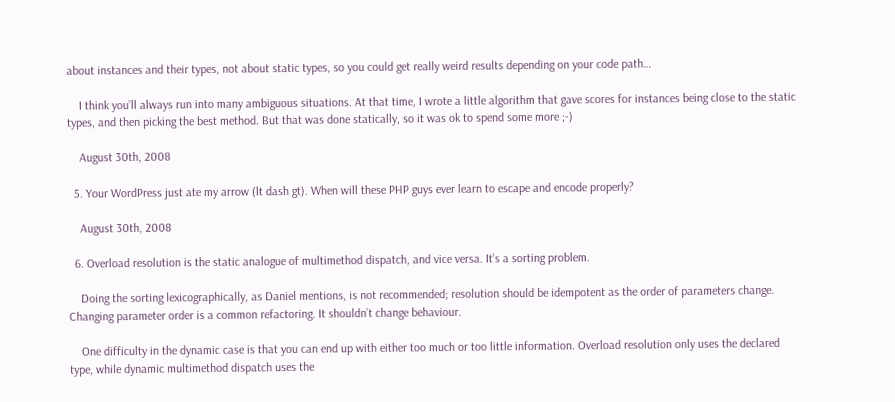about instances and their types, not about static types, so you could get really weird results depending on your code path…

    I think you’ll always run into many ambiguous situations. At that time, I wrote a little algorithm that gave scores for instances being close to the static types, and then picking the best method. But that was done statically, so it was ok to spend some more ;-)

    August 30th, 2008

  5. Your WordPress just ate my arrow (lt dash gt). When will these PHP guys ever learn to escape and encode properly?

    August 30th, 2008

  6. Overload resolution is the static analogue of multimethod dispatch, and vice versa. It’s a sorting problem.

    Doing the sorting lexicographically, as Daniel mentions, is not recommended; resolution should be idempotent as the order of parameters change. Changing parameter order is a common refactoring. It shouldn’t change behaviour.

    One difficulty in the dynamic case is that you can end up with either too much or too little information. Overload resolution only uses the declared type, while dynamic multimethod dispatch uses the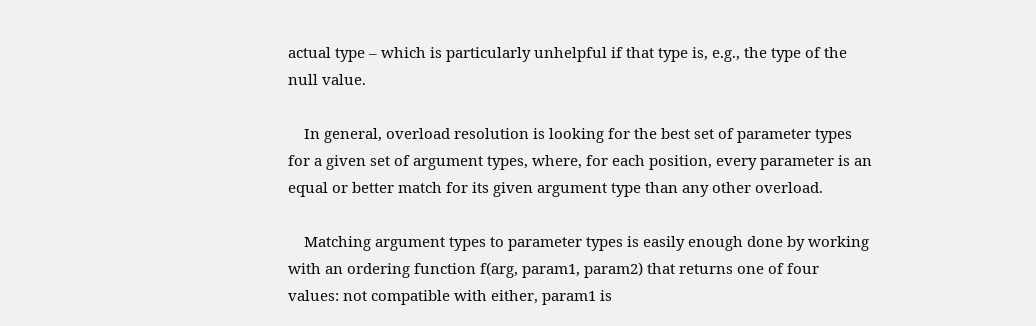actual type – which is particularly unhelpful if that type is, e.g., the type of the null value.

    In general, overload resolution is looking for the best set of parameter types for a given set of argument types, where, for each position, every parameter is an equal or better match for its given argument type than any other overload.

    Matching argument types to parameter types is easily enough done by working with an ordering function f(arg, param1, param2) that returns one of four values: not compatible with either, param1 is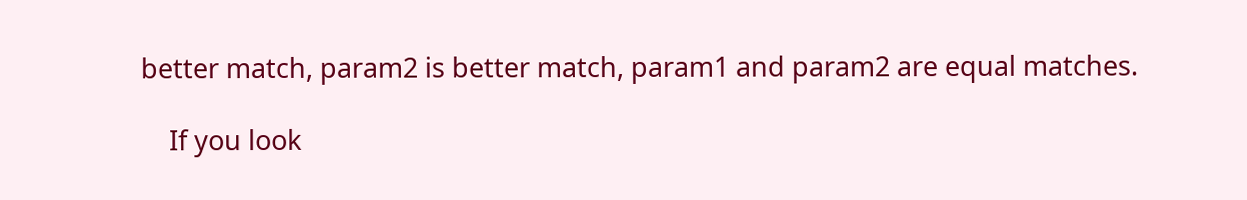better match, param2 is better match, param1 and param2 are equal matches.

    If you look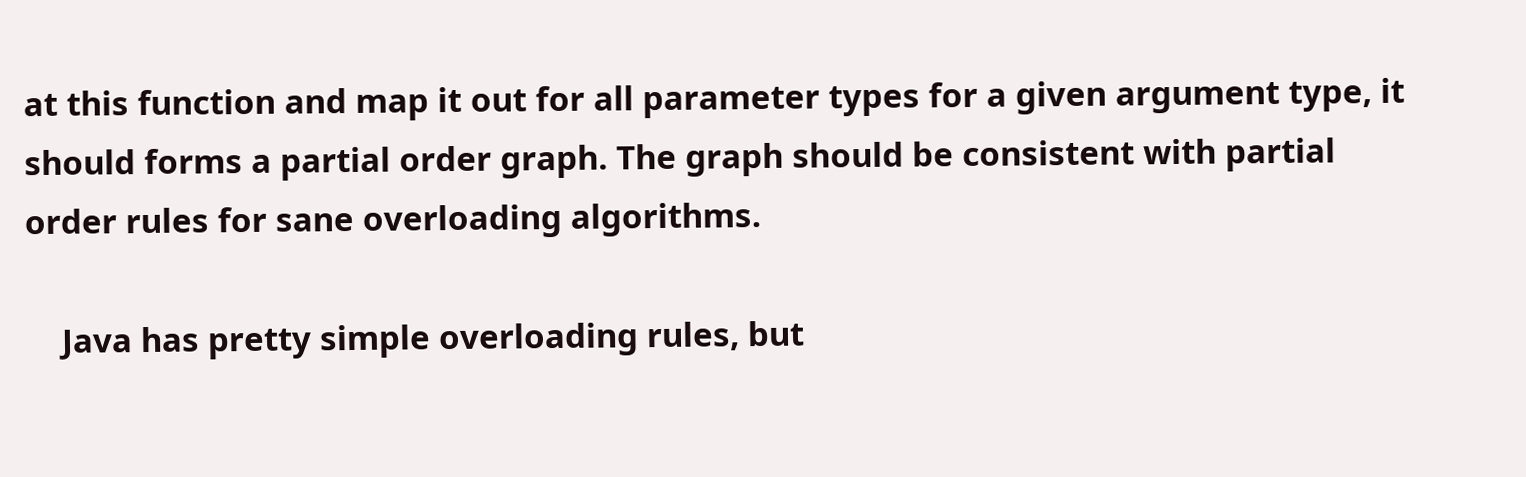at this function and map it out for all parameter types for a given argument type, it should forms a partial order graph. The graph should be consistent with partial order rules for sane overloading algorithms.

    Java has pretty simple overloading rules, but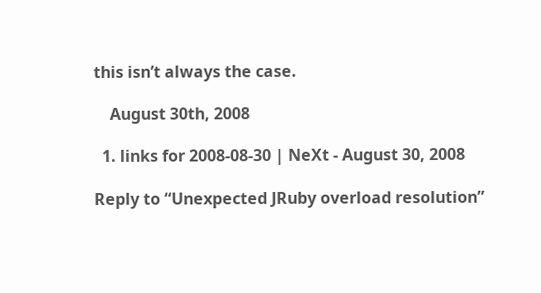this isn’t always the case.

    August 30th, 2008

  1. links for 2008-08-30 | NeXt - August 30, 2008

Reply to “Unexpected JRuby overload resolution”